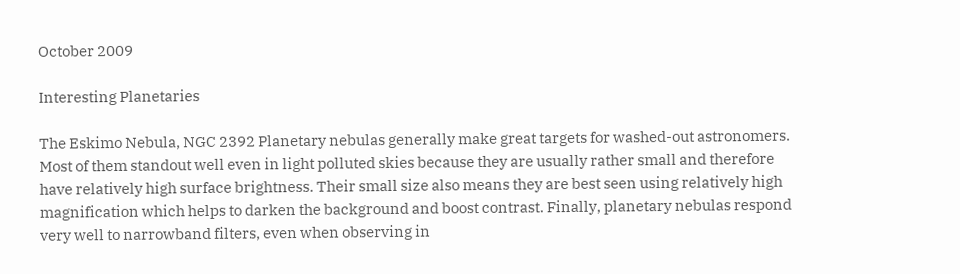October 2009

Interesting Planetaries

The Eskimo Nebula, NGC 2392 Planetary nebulas generally make great targets for washed-out astronomers. Most of them standout well even in light polluted skies because they are usually rather small and therefore have relatively high surface brightness. Their small size also means they are best seen using relatively high magnification which helps to darken the background and boost contrast. Finally, planetary nebulas respond very well to narrowband filters, even when observing in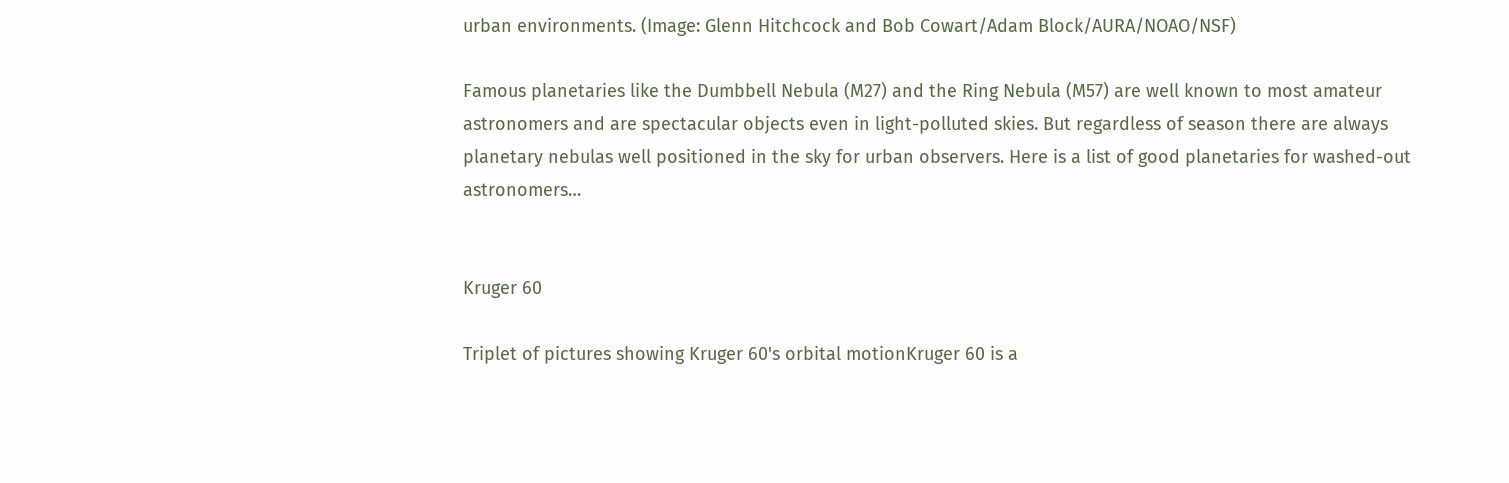urban environments. (Image: Glenn Hitchcock and Bob Cowart/Adam Block/AURA/NOAO/NSF)

Famous planetaries like the Dumbbell Nebula (M27) and the Ring Nebula (M57) are well known to most amateur astronomers and are spectacular objects even in light-polluted skies. But regardless of season there are always planetary nebulas well positioned in the sky for urban observers. Here is a list of good planetaries for washed-out astronomers…


Kruger 60

Triplet of pictures showing Kruger 60's orbital motionKruger 60 is a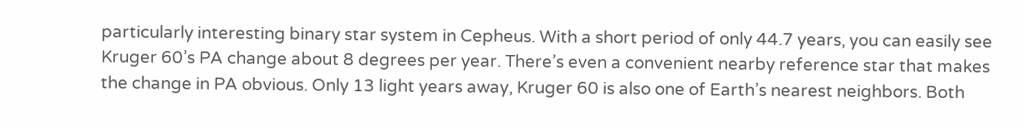particularly interesting binary star system in Cepheus. With a short period of only 44.7 years, you can easily see Kruger 60’s PA change about 8 degrees per year. There’s even a convenient nearby reference star that makes the change in PA obvious. Only 13 light years away, Kruger 60 is also one of Earth’s nearest neighbors. Both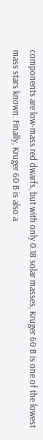components are low-mass red dwarfs, but with only 0.18 solar masses, Kruger 60 B is one of the lowest mass stars known. Finally, Kruger 60 B is also a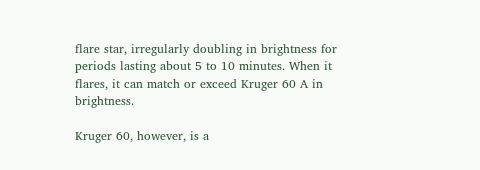flare star, irregularly doubling in brightness for periods lasting about 5 to 10 minutes. When it flares, it can match or exceed Kruger 60 A in brightness.

Kruger 60, however, is a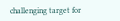challenging target for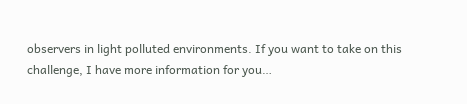observers in light polluted environments. If you want to take on this challenge, I have more information for you…